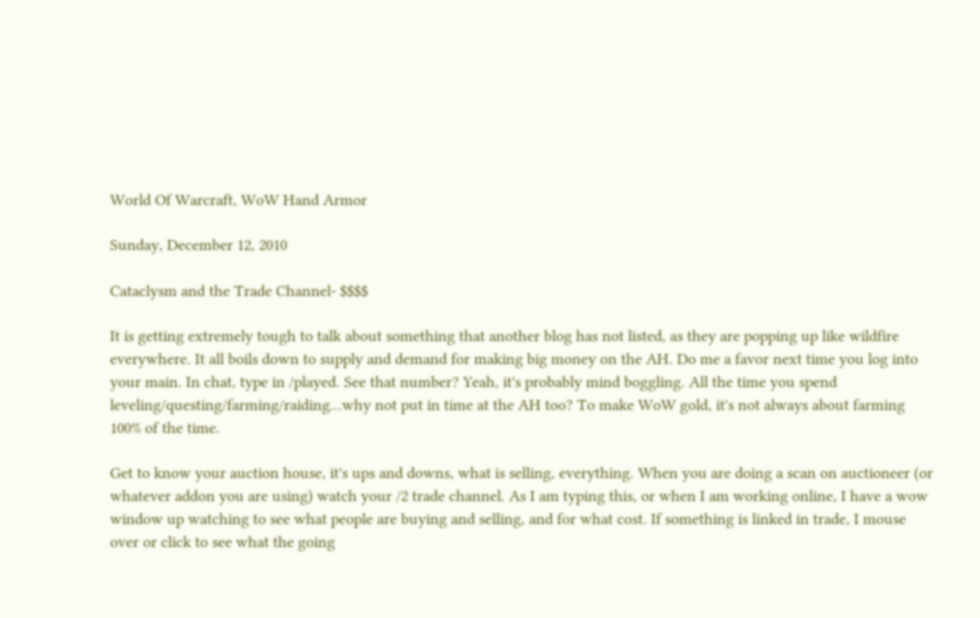World Of Warcraft, WoW Hand Armor

Sunday, December 12, 2010

Cataclysm and the Trade Channel- $$$$

It is getting extremely tough to talk about something that another blog has not listed, as they are popping up like wildfire everywhere. It all boils down to supply and demand for making big money on the AH. Do me a favor next time you log into your main. In chat, type in /played. See that number? Yeah, it's probably mind boggling. All the time you spend leveling/questing/farming/raiding...why not put in time at the AH too? To make WoW gold, it's not always about farming 100% of the time.

Get to know your auction house, it's ups and downs, what is selling, everything. When you are doing a scan on auctioneer (or whatever addon you are using) watch your /2 trade channel. As I am typing this, or when I am working online, I have a wow window up watching to see what people are buying and selling, and for what cost. If something is linked in trade, I mouse over or click to see what the going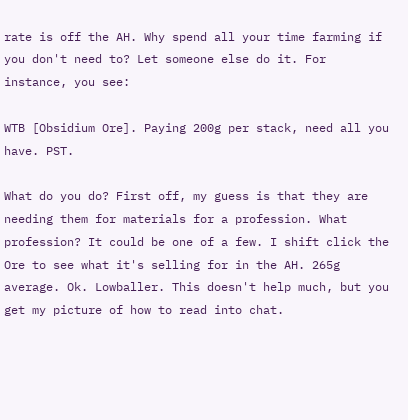rate is off the AH. Why spend all your time farming if you don't need to? Let someone else do it. For instance, you see:

WTB [Obsidium Ore]. Paying 200g per stack, need all you have. PST.

What do you do? First off, my guess is that they are needing them for materials for a profession. What profession? It could be one of a few. I shift click the Ore to see what it's selling for in the AH. 265g average. Ok. Lowballer. This doesn't help much, but you get my picture of how to read into chat.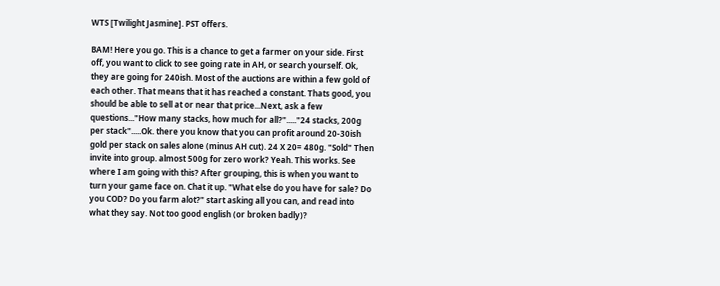WTS [Twilight Jasmine]. PST offers.

BAM! Here you go. This is a chance to get a farmer on your side. First off, you want to click to see going rate in AH, or search yourself. Ok, they are going for 240ish. Most of the auctions are within a few gold of each other. That means that it has reached a constant. Thats good, you should be able to sell at or near that price...Next, ask a few questions..."How many stacks, how much for all?"....."24 stacks, 200g per stack".....Ok. there you know that you can profit around 20-30ish gold per stack on sales alone (minus AH cut). 24 X 20= 480g. "Sold" Then invite into group. almost 500g for zero work? Yeah. This works. See where I am going with this? After grouping, this is when you want to turn your game face on. Chat it up. "What else do you have for sale? Do you COD? Do you farm alot?" start asking all you can, and read into what they say. Not too good english (or broken badly)?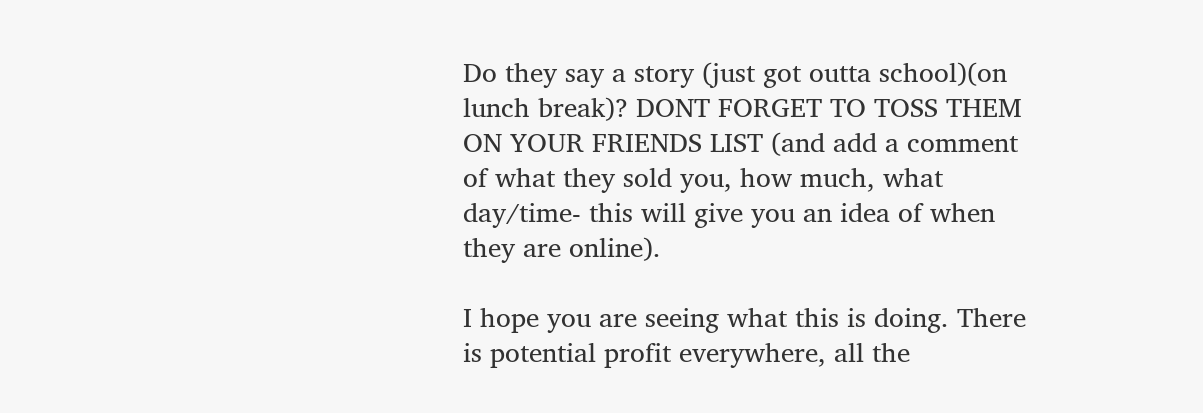Do they say a story (just got outta school)(on lunch break)? DONT FORGET TO TOSS THEM ON YOUR FRIENDS LIST (and add a comment of what they sold you, how much, what day/time- this will give you an idea of when they are online).

I hope you are seeing what this is doing. There is potential profit everywhere, all the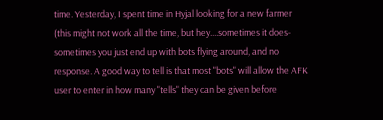time. Yesterday, I spent time in Hyjal looking for a new farmer (this might not work all the time, but hey....sometimes it does- sometimes you just end up with bots flying around, and no response. A good way to tell is that most "bots" will allow the AFK user to enter in how many "tells" they can be given before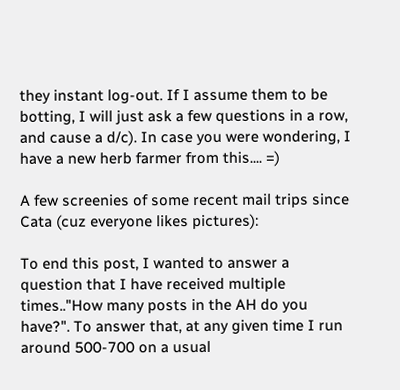they instant log-out. If I assume them to be botting, I will just ask a few questions in a row, and cause a d/c). In case you were wondering, I have a new herb farmer from this.... =)

A few screenies of some recent mail trips since Cata (cuz everyone likes pictures):

To end this post, I wanted to answer a question that I have received multiple times.."How many posts in the AH do you have?". To answer that, at any given time I run around 500-700 on a usual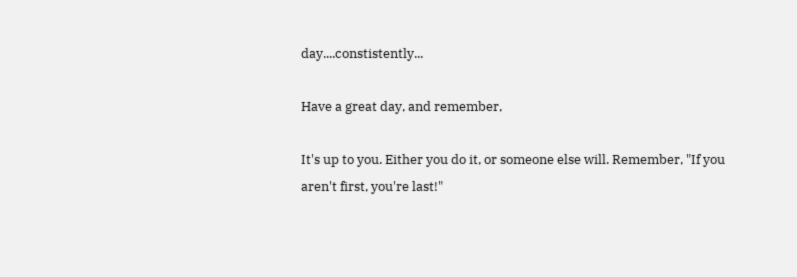day....constistently...

Have a great day, and remember,

It's up to you. Either you do it, or someone else will. Remember, "If you aren't first, you're last!"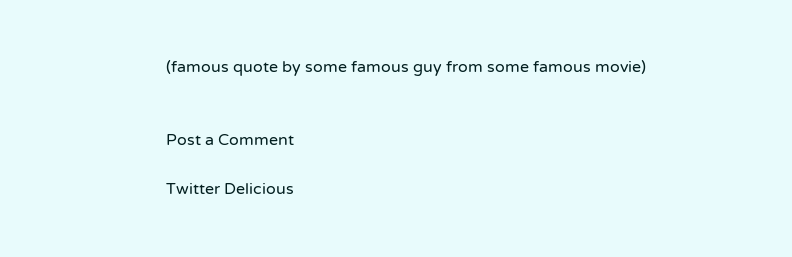(famous quote by some famous guy from some famous movie)


Post a Comment

Twitter Delicious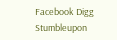Facebook Digg Stumbleupon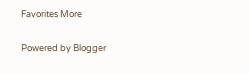Favorites More

Powered by Blogger